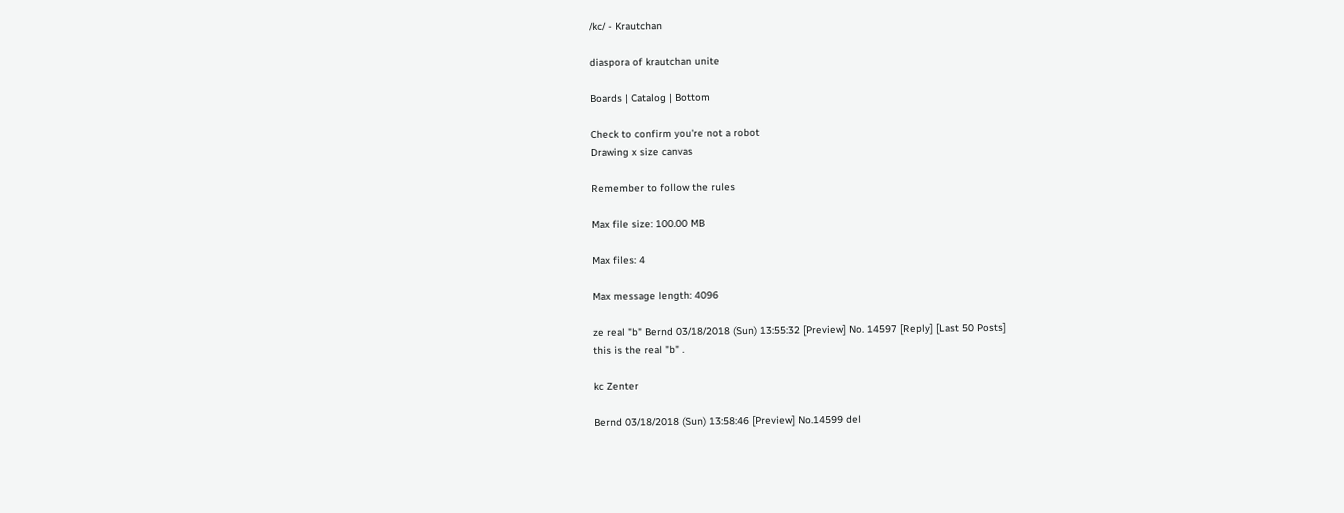/kc/ - Krautchan

diaspora of krautchan unite

Boards | Catalog | Bottom

Check to confirm you're not a robot
Drawing x size canvas

Remember to follow the rules

Max file size: 100.00 MB

Max files: 4

Max message length: 4096

ze real "b" Bernd 03/18/2018 (Sun) 13:55:32 [Preview] No. 14597 [Reply] [Last 50 Posts]
this is the real "b" .

kc Zenter

Bernd 03/18/2018 (Sun) 13:58:46 [Preview] No.14599 del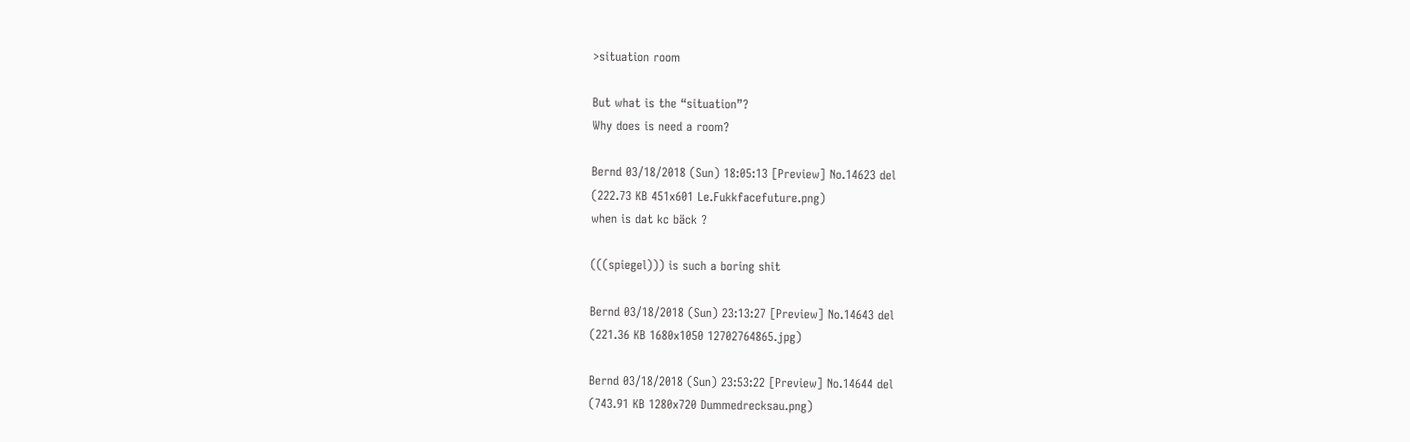>situation room

But what is the “situation”?
Why does is need a room?

Bernd 03/18/2018 (Sun) 18:05:13 [Preview] No.14623 del
(222.73 KB 451x601 Le.Fukkfacefuture.png)
when is dat kc bäck ?

(((spiegel))) is such a boring shit

Bernd 03/18/2018 (Sun) 23:13:27 [Preview] No.14643 del
(221.36 KB 1680x1050 12702764865.jpg)

Bernd 03/18/2018 (Sun) 23:53:22 [Preview] No.14644 del
(743.91 KB 1280x720 Dummedrecksau.png)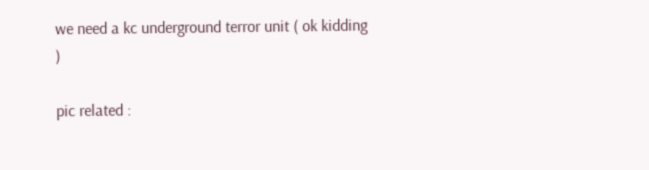we need a kc underground terror unit ( ok kidding )

pic related :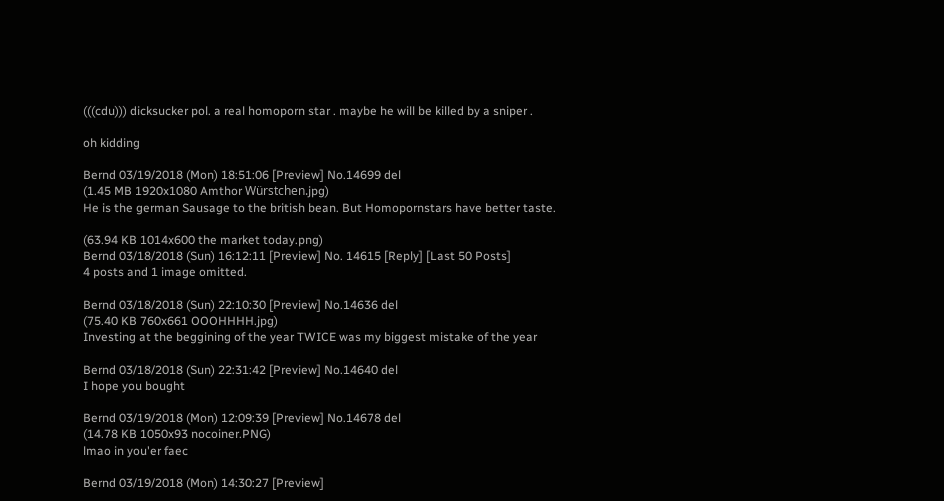(((cdu))) dicksucker pol. a real homoporn star . maybe he will be killed by a sniper .

oh kidding

Bernd 03/19/2018 (Mon) 18:51:06 [Preview] No.14699 del
(1.45 MB 1920x1080 Amthor Würstchen.jpg)
He is the german Sausage to the british bean. But Homopornstars have better taste.

(63.94 KB 1014x600 the market today.png)
Bernd 03/18/2018 (Sun) 16:12:11 [Preview] No. 14615 [Reply] [Last 50 Posts]
4 posts and 1 image omitted.

Bernd 03/18/2018 (Sun) 22:10:30 [Preview] No.14636 del
(75.40 KB 760x661 OOOHHHH.jpg)
Investing at the beggining of the year TWICE was my biggest mistake of the year

Bernd 03/18/2018 (Sun) 22:31:42 [Preview] No.14640 del
I hope you bought

Bernd 03/19/2018 (Mon) 12:09:39 [Preview] No.14678 del
(14.78 KB 1050x93 nocoiner.PNG)
lmao in you'er faec

Bernd 03/19/2018 (Mon) 14:30:27 [Preview]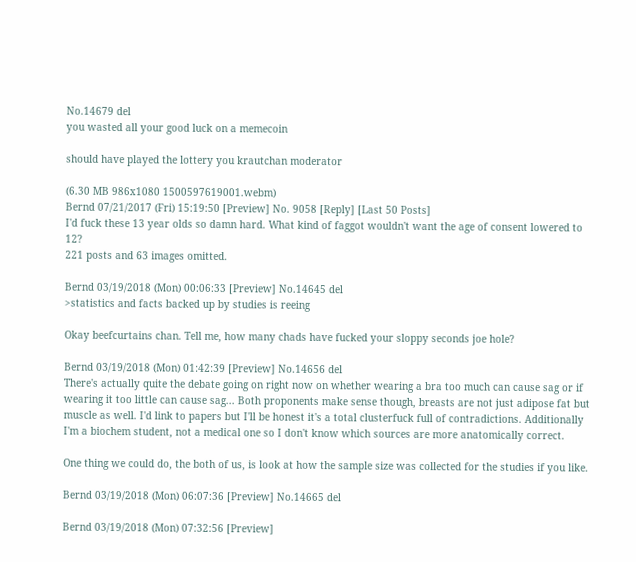No.14679 del
you wasted all your good luck on a memecoin

should have played the lottery you krautchan moderator

(6.30 MB 986x1080 1500597619001.webm)
Bernd 07/21/2017 (Fri) 15:19:50 [Preview] No. 9058 [Reply] [Last 50 Posts]
I'd fuck these 13 year olds so damn hard. What kind of faggot wouldn't want the age of consent lowered to 12?
221 posts and 63 images omitted.

Bernd 03/19/2018 (Mon) 00:06:33 [Preview] No.14645 del
>statistics and facts backed up by studies is reeing

Okay beefcurtains chan. Tell me, how many chads have fucked your sloppy seconds joe hole?

Bernd 03/19/2018 (Mon) 01:42:39 [Preview] No.14656 del
There's actually quite the debate going on right now on whether wearing a bra too much can cause sag or if wearing it too little can cause sag... Both proponents make sense though, breasts are not just adipose fat but muscle as well. I'd link to papers but I'll be honest it's a total clusterfuck full of contradictions. Additionally I'm a biochem student, not a medical one so I don't know which sources are more anatomically correct.

One thing we could do, the both of us, is look at how the sample size was collected for the studies if you like.

Bernd 03/19/2018 (Mon) 06:07:36 [Preview] No.14665 del

Bernd 03/19/2018 (Mon) 07:32:56 [Preview]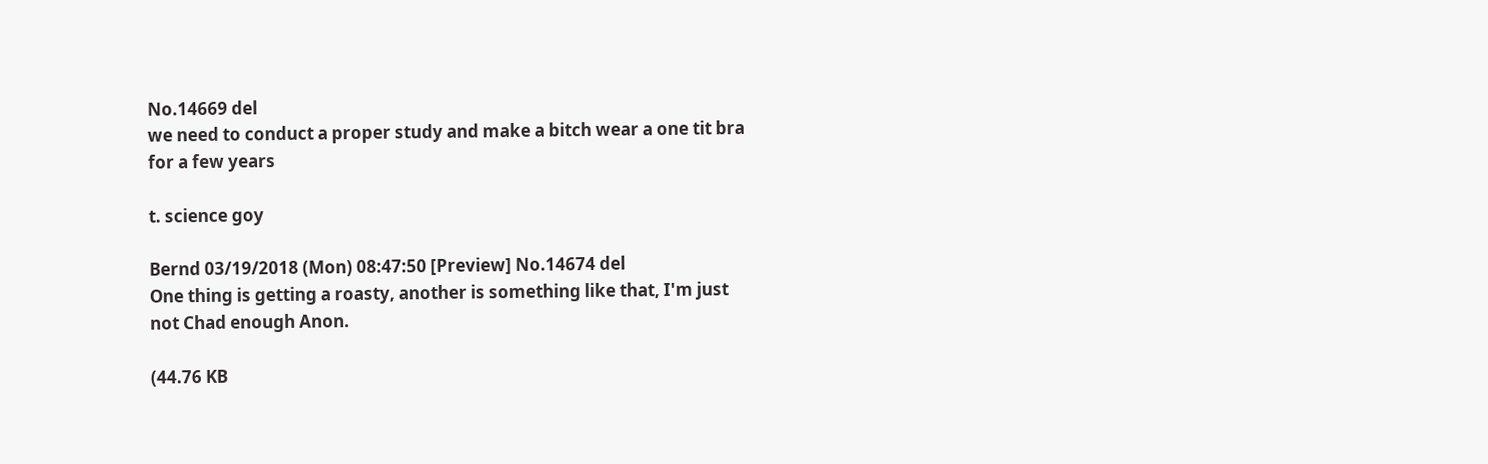No.14669 del
we need to conduct a proper study and make a bitch wear a one tit bra for a few years

t. science goy

Bernd 03/19/2018 (Mon) 08:47:50 [Preview] No.14674 del
One thing is getting a roasty, another is something like that, I'm just not Chad enough Anon.

(44.76 KB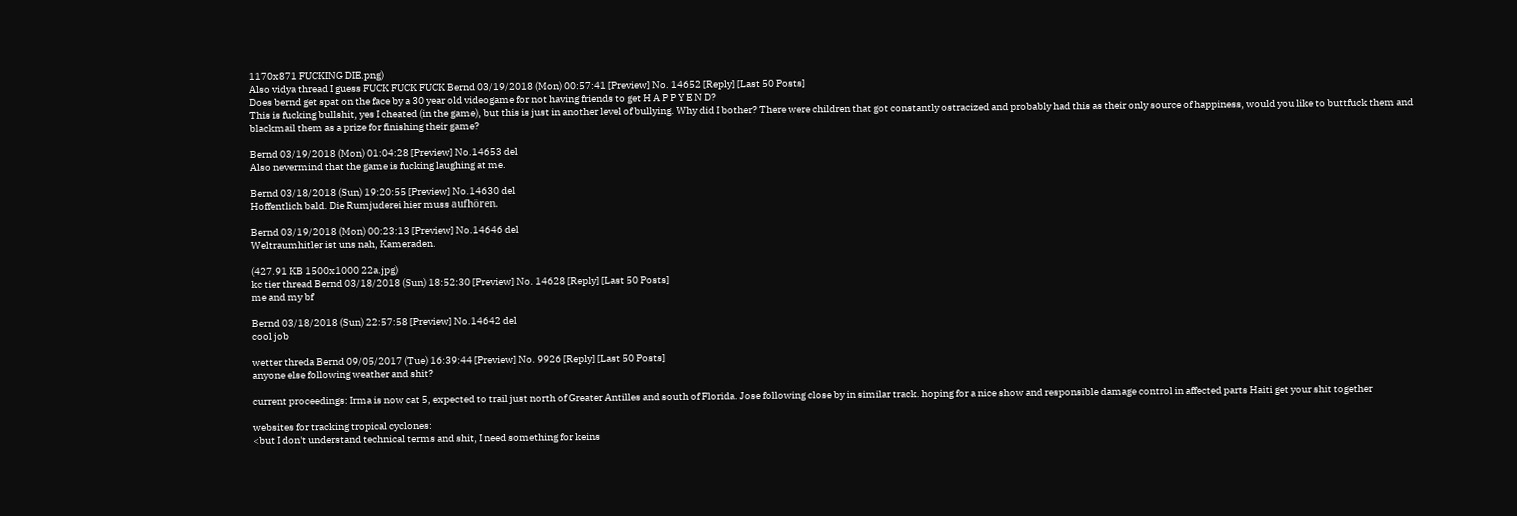1170x871 FUCKING DIE.png)
Also vidya thread I guess FUCK FUCK FUCK Bernd 03/19/2018 (Mon) 00:57:41 [Preview] No. 14652 [Reply] [Last 50 Posts]
Does bernd get spat on the face by a 30 year old videogame for not having friends to get H A P P Y E N D?
This is fucking bullshit, yes I cheated (in the game), but this is just in another level of bullying. Why did I bother? There were children that got constantly ostracized and probably had this as their only source of happiness, would you like to buttfuck them and blackmail them as a prize for finishing their game?

Bernd 03/19/2018 (Mon) 01:04:28 [Preview] No.14653 del
Also nevermind that the game is fucking laughing at me.

Bernd 03/18/2018 (Sun) 19:20:55 [Preview] No.14630 del
Hoffentlich bald. Die Rumjuderei hier muss aufhören.

Bernd 03/19/2018 (Mon) 00:23:13 [Preview] No.14646 del
Weltraumhitler ist uns nah, Kameraden.

(427.91 KB 1500x1000 22a.jpg)
kc tier thread Bernd 03/18/2018 (Sun) 18:52:30 [Preview] No. 14628 [Reply] [Last 50 Posts]
me and my bf

Bernd 03/18/2018 (Sun) 22:57:58 [Preview] No.14642 del
cool job

wetter threda Bernd 09/05/2017 (Tue) 16:39:44 [Preview] No. 9926 [Reply] [Last 50 Posts]
anyone else following weather and shit?

current proceedings: Irma is now cat 5, expected to trail just north of Greater Antilles and south of Florida. Jose following close by in similar track. hoping for a nice show and responsible damage control in affected parts Haiti get your shit together

websites for tracking tropical cyclones:
<but I don't understand technical terms and shit, I need something for keins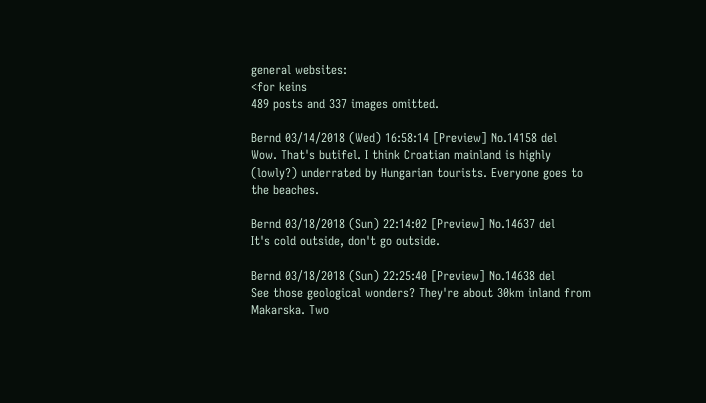general websites:
<for keins
489 posts and 337 images omitted.

Bernd 03/14/2018 (Wed) 16:58:14 [Preview] No.14158 del
Wow. That's butifel. I think Croatian mainland is highly (lowly?) underrated by Hungarian tourists. Everyone goes to the beaches.

Bernd 03/18/2018 (Sun) 22:14:02 [Preview] No.14637 del
It's cold outside, don't go outside.

Bernd 03/18/2018 (Sun) 22:25:40 [Preview] No.14638 del
See those geological wonders? They're about 30km inland from Makarska. Two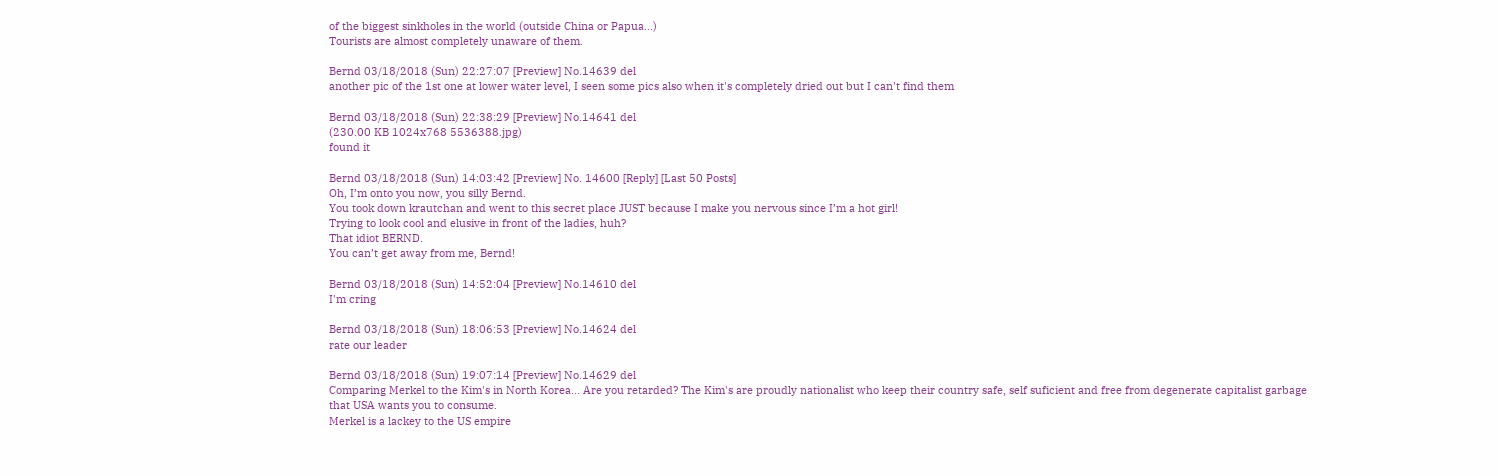of the biggest sinkholes in the world (outside China or Papua...)
Tourists are almost completely unaware of them.

Bernd 03/18/2018 (Sun) 22:27:07 [Preview] No.14639 del
another pic of the 1st one at lower water level, I seen some pics also when it's completely dried out but I can't find them

Bernd 03/18/2018 (Sun) 22:38:29 [Preview] No.14641 del
(230.00 KB 1024x768 5536388.jpg)
found it

Bernd 03/18/2018 (Sun) 14:03:42 [Preview] No. 14600 [Reply] [Last 50 Posts]
Oh, I’m onto you now, you silly Bernd.
You took down krautchan and went to this secret place JUST because I make you nervous since I’m a hot girl!
Trying to look cool and elusive in front of the ladies, huh?
That idiot BERND.
You can’t get away from me, Bernd!

Bernd 03/18/2018 (Sun) 14:52:04 [Preview] No.14610 del
I'm cring

Bernd 03/18/2018 (Sun) 18:06:53 [Preview] No.14624 del
rate our leader

Bernd 03/18/2018 (Sun) 19:07:14 [Preview] No.14629 del
Comparing Merkel to the Kim's in North Korea... Are you retarded? The Kim's are proudly nationalist who keep their country safe, self suficient and free from degenerate capitalist garbage that USA wants you to consume.
Merkel is a lackey to the US empire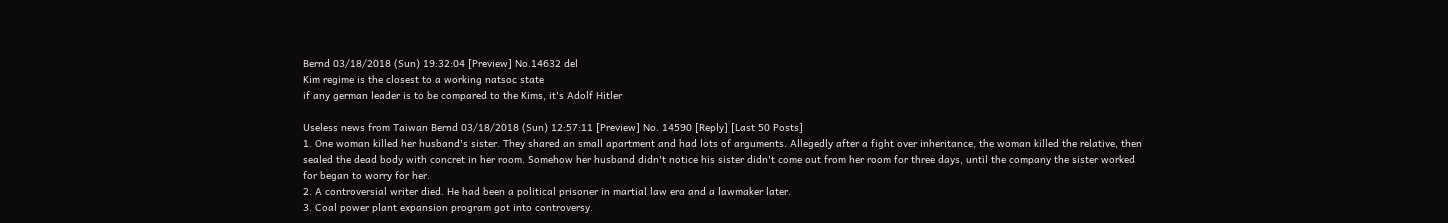Bernd 03/18/2018 (Sun) 19:32:04 [Preview] No.14632 del
Kim regime is the closest to a working natsoc state
if any german leader is to be compared to the Kims, it's Adolf Hitler

Useless news from Taiwan Bernd 03/18/2018 (Sun) 12:57:11 [Preview] No. 14590 [Reply] [Last 50 Posts]
1. One woman killed her husband's sister. They shared an small apartment and had lots of arguments. Allegedly after a fight over inheritance, the woman killed the relative, then sealed the dead body with concret in her room. Somehow her husband didn't notice his sister didn't come out from her room for three days, until the company the sister worked for began to worry for her.
2. A controversial writer died. He had been a political prisoner in martial law era and a lawmaker later.
3. Coal power plant expansion program got into controversy.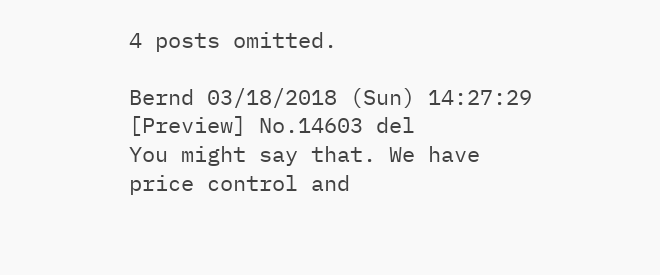4 posts omitted.

Bernd 03/18/2018 (Sun) 14:27:29 [Preview] No.14603 del
You might say that. We have price control and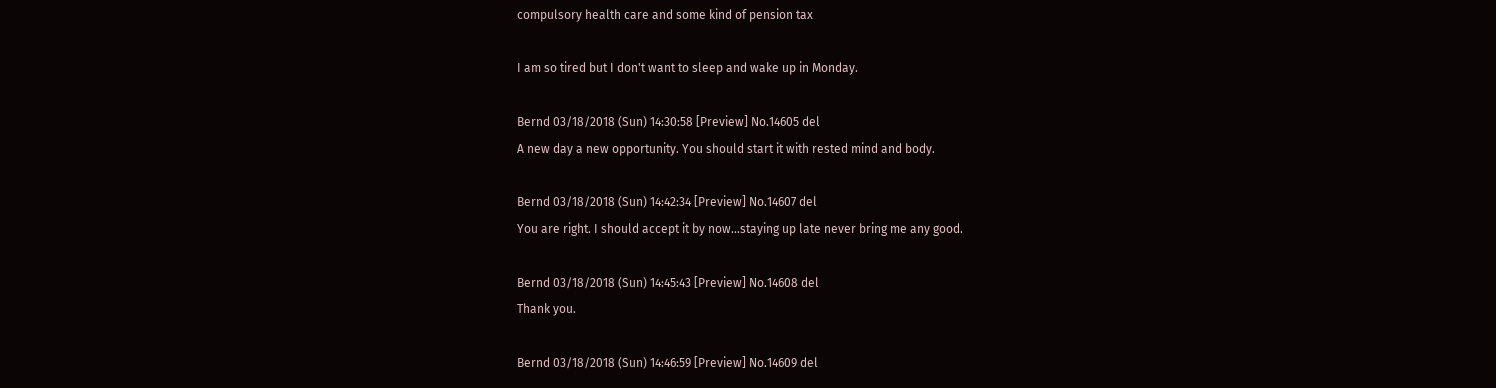compulsory health care and some kind of pension tax

I am so tired but I don't want to sleep and wake up in Monday.

Bernd 03/18/2018 (Sun) 14:30:58 [Preview] No.14605 del
A new day a new opportunity. You should start it with rested mind and body.

Bernd 03/18/2018 (Sun) 14:42:34 [Preview] No.14607 del
You are right. I should accept it by now...staying up late never bring me any good.

Bernd 03/18/2018 (Sun) 14:45:43 [Preview] No.14608 del
Thank you.

Bernd 03/18/2018 (Sun) 14:46:59 [Preview] No.14609 del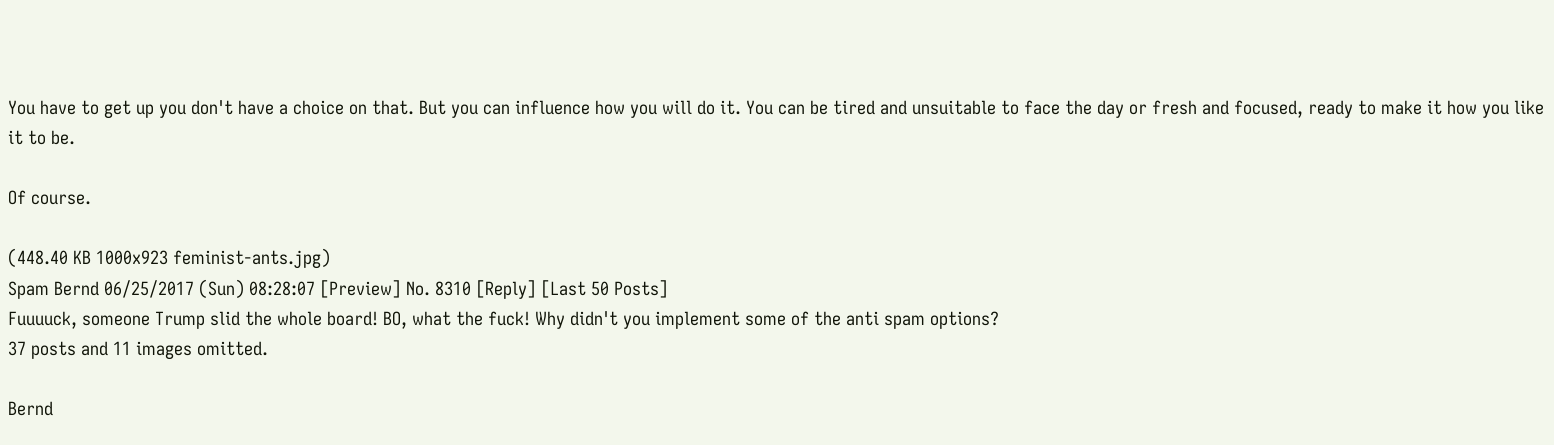You have to get up you don't have a choice on that. But you can influence how you will do it. You can be tired and unsuitable to face the day or fresh and focused, ready to make it how you like it to be.

Of course.

(448.40 KB 1000x923 feminist-ants.jpg)
Spam Bernd 06/25/2017 (Sun) 08:28:07 [Preview] No. 8310 [Reply] [Last 50 Posts]
Fuuuuck, someone Trump slid the whole board! BO, what the fuck! Why didn't you implement some of the anti spam options?
37 posts and 11 images omitted.

Bernd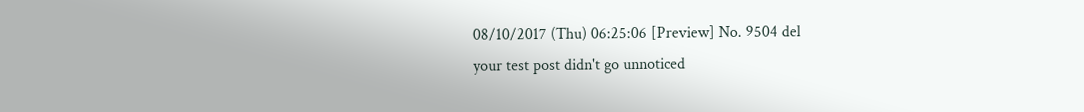08/10/2017 (Thu) 06:25:06 [Preview] No. 9504 del
your test post didn't go unnoticed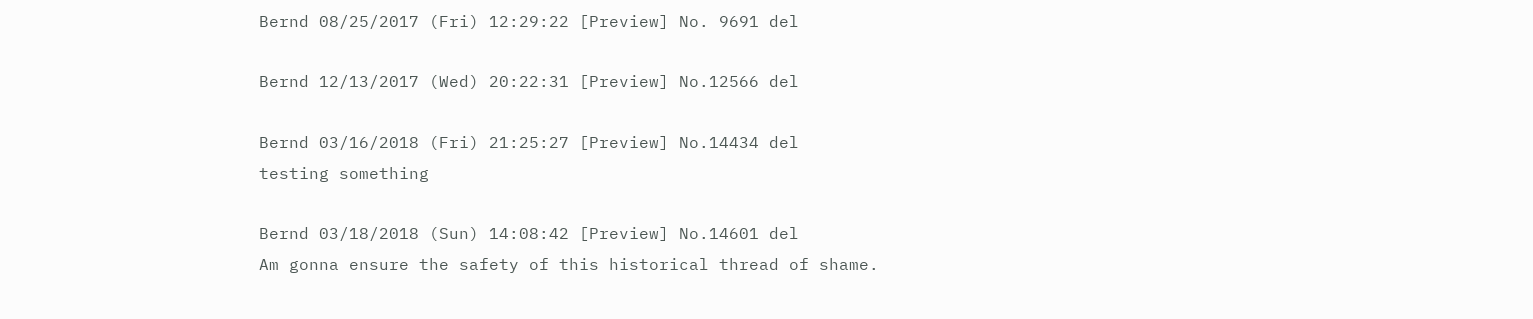Bernd 08/25/2017 (Fri) 12:29:22 [Preview] No. 9691 del

Bernd 12/13/2017 (Wed) 20:22:31 [Preview] No.12566 del

Bernd 03/16/2018 (Fri) 21:25:27 [Preview] No.14434 del
testing something

Bernd 03/18/2018 (Sun) 14:08:42 [Preview] No.14601 del
Am gonna ensure the safety of this historical thread of shame.